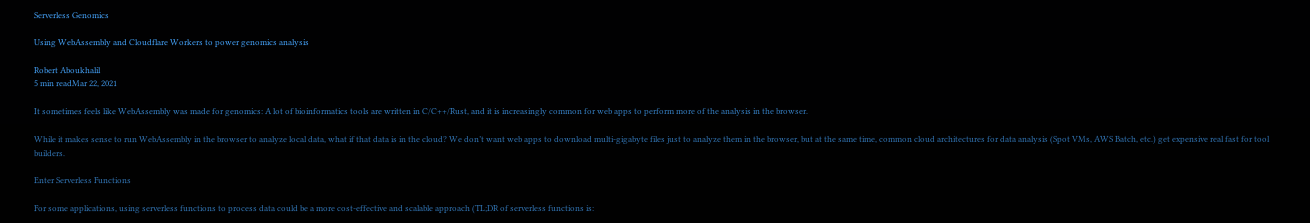Serverless Genomics

Using WebAssembly and Cloudflare Workers to power genomics analysis

Robert Aboukhalil
5 min readMar 22, 2021

It sometimes feels like WebAssembly was made for genomics: A lot of bioinformatics tools are written in C/C++/Rust, and it is increasingly common for web apps to perform more of the analysis in the browser.

While it makes sense to run WebAssembly in the browser to analyze local data, what if that data is in the cloud? We don’t want web apps to download multi-gigabyte files just to analyze them in the browser, but at the same time, common cloud architectures for data analysis (Spot VMs, AWS Batch, etc.) get expensive real fast for tool builders.

Enter Serverless Functions

For some applications, using serverless functions to process data could be a more cost-effective and scalable approach (TL;DR of serverless functions is: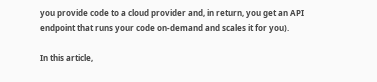you provide code to a cloud provider and, in return, you get an API endpoint that runs your code on-demand and scales it for you).

In this article,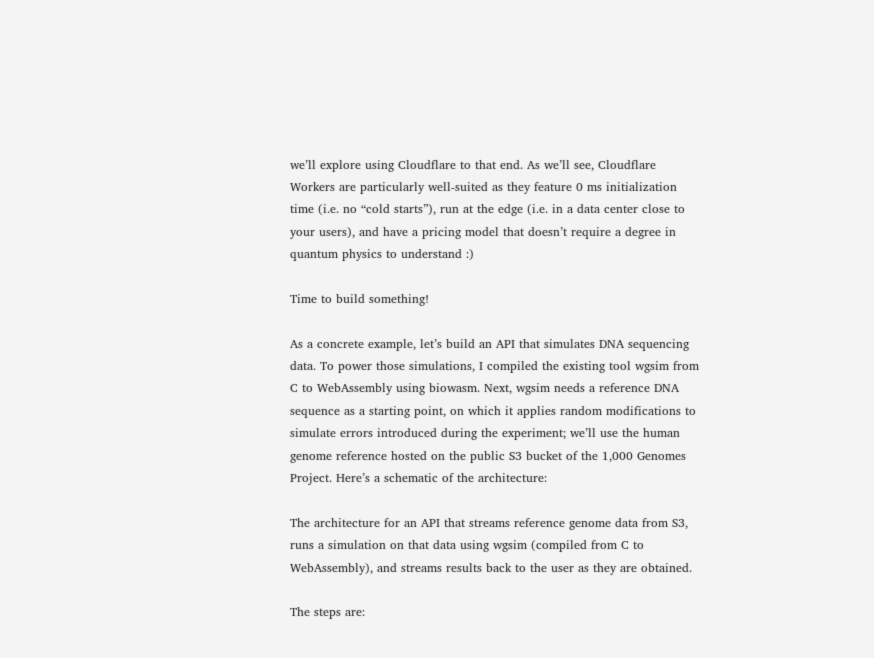we’ll explore using Cloudflare to that end. As we’ll see, Cloudflare Workers are particularly well-suited as they feature 0 ms initialization time (i.e. no “cold starts”), run at the edge (i.e. in a data center close to your users), and have a pricing model that doesn’t require a degree in quantum physics to understand :)

Time to build something!

As a concrete example, let’s build an API that simulates DNA sequencing data. To power those simulations, I compiled the existing tool wgsim from C to WebAssembly using biowasm. Next, wgsim needs a reference DNA sequence as a starting point, on which it applies random modifications to simulate errors introduced during the experiment; we’ll use the human genome reference hosted on the public S3 bucket of the 1,000 Genomes Project. Here’s a schematic of the architecture:

The architecture for an API that streams reference genome data from S3, runs a simulation on that data using wgsim (compiled from C to WebAssembly), and streams results back to the user as they are obtained.

The steps are: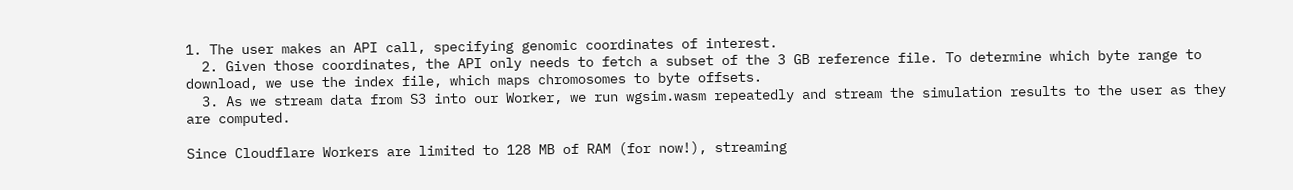1. The user makes an API call, specifying genomic coordinates of interest.
  2. Given those coordinates, the API only needs to fetch a subset of the 3 GB reference file. To determine which byte range to download, we use the index file, which maps chromosomes to byte offsets.
  3. As we stream data from S3 into our Worker, we run wgsim.wasm repeatedly and stream the simulation results to the user as they are computed.

Since Cloudflare Workers are limited to 128 MB of RAM (for now!), streaming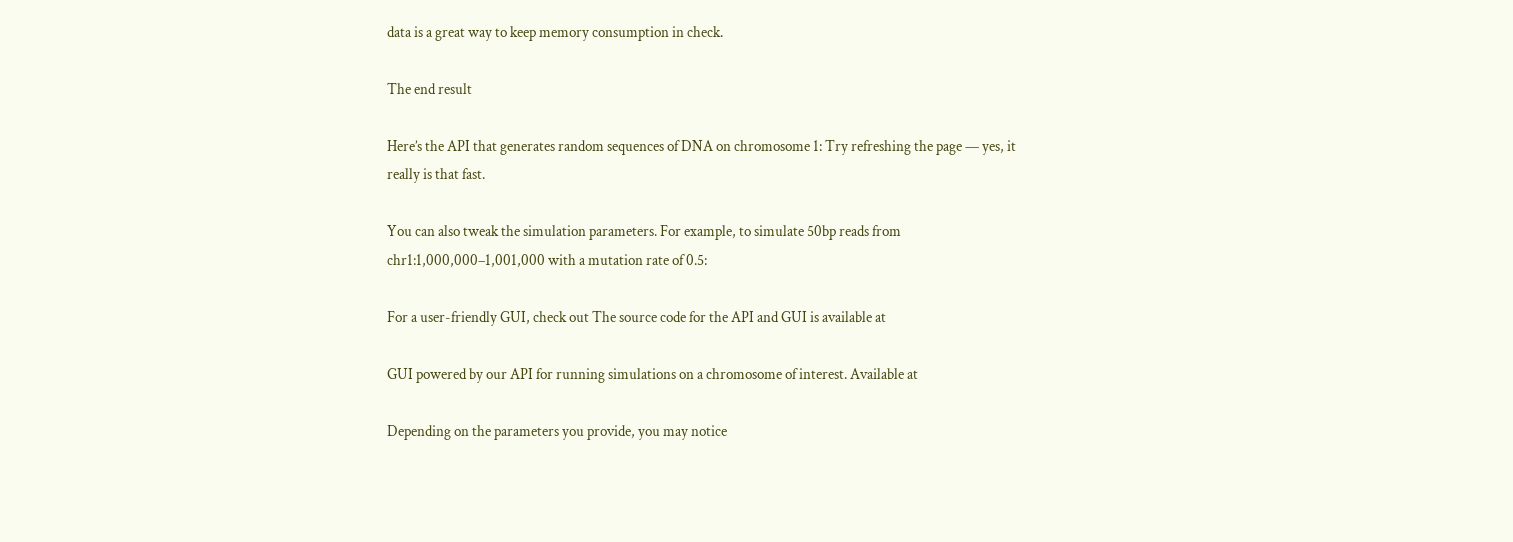data is a great way to keep memory consumption in check.

The end result

Here’s the API that generates random sequences of DNA on chromosome 1: Try refreshing the page — yes, it really is that fast.

You can also tweak the simulation parameters. For example, to simulate 50bp reads from chr1:1,000,000–1,001,000 with a mutation rate of 0.5:

For a user-friendly GUI, check out The source code for the API and GUI is available at

GUI powered by our API for running simulations on a chromosome of interest. Available at

Depending on the parameters you provide, you may notice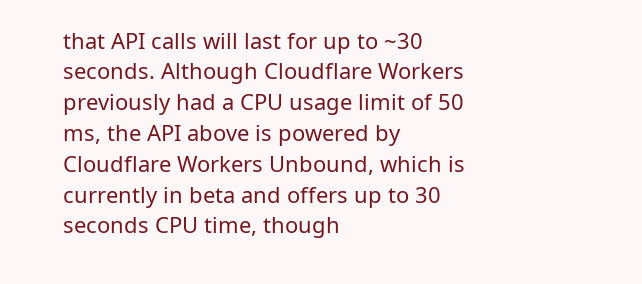that API calls will last for up to ~30 seconds. Although Cloudflare Workers previously had a CPU usage limit of 50 ms, the API above is powered by Cloudflare Workers Unbound, which is currently in beta and offers up to 30 seconds CPU time, though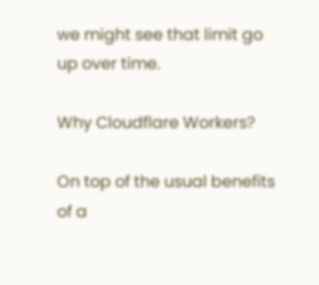we might see that limit go up over time.

Why Cloudflare Workers?

On top of the usual benefits of a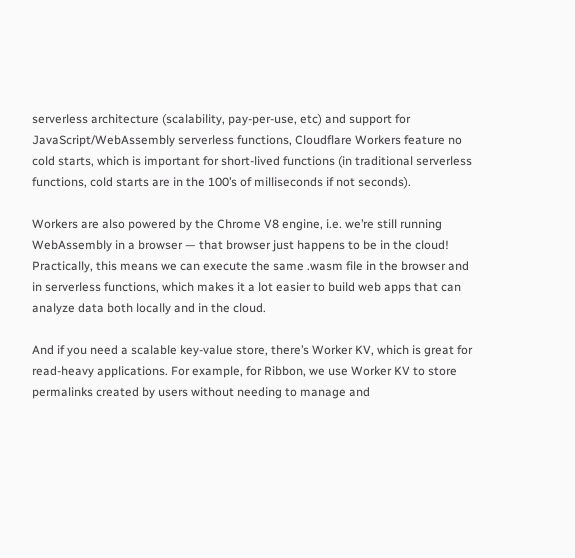serverless architecture (scalability, pay-per-use, etc) and support for JavaScript/WebAssembly serverless functions, Cloudflare Workers feature no cold starts, which is important for short-lived functions (in traditional serverless functions, cold starts are in the 100’s of milliseconds if not seconds).

Workers are also powered by the Chrome V8 engine, i.e. we’re still running WebAssembly in a browser — that browser just happens to be in the cloud! Practically, this means we can execute the same .wasm file in the browser and in serverless functions, which makes it a lot easier to build web apps that can analyze data both locally and in the cloud.

And if you need a scalable key-value store, there’s Worker KV, which is great for read-heavy applications. For example, for Ribbon, we use Worker KV to store permalinks created by users without needing to manage and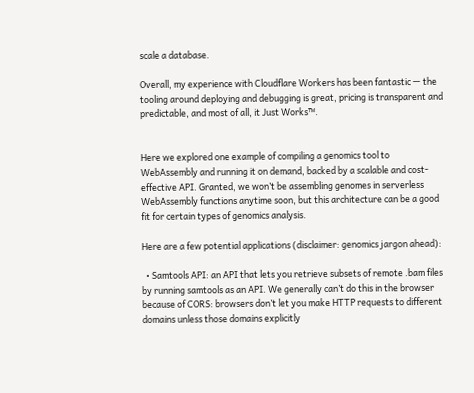scale a database.

Overall, my experience with Cloudflare Workers has been fantastic — the tooling around deploying and debugging is great, pricing is transparent and predictable, and most of all, it Just Works™.


Here we explored one example of compiling a genomics tool to WebAssembly and running it on demand, backed by a scalable and cost-effective API. Granted, we won’t be assembling genomes in serverless WebAssembly functions anytime soon, but this architecture can be a good fit for certain types of genomics analysis.

Here are a few potential applications (disclaimer: genomics jargon ahead):

  • Samtools API: an API that lets you retrieve subsets of remote .bam files by running samtools as an API. We generally can’t do this in the browser because of CORS: browsers don’t let you make HTTP requests to different domains unless those domains explicitly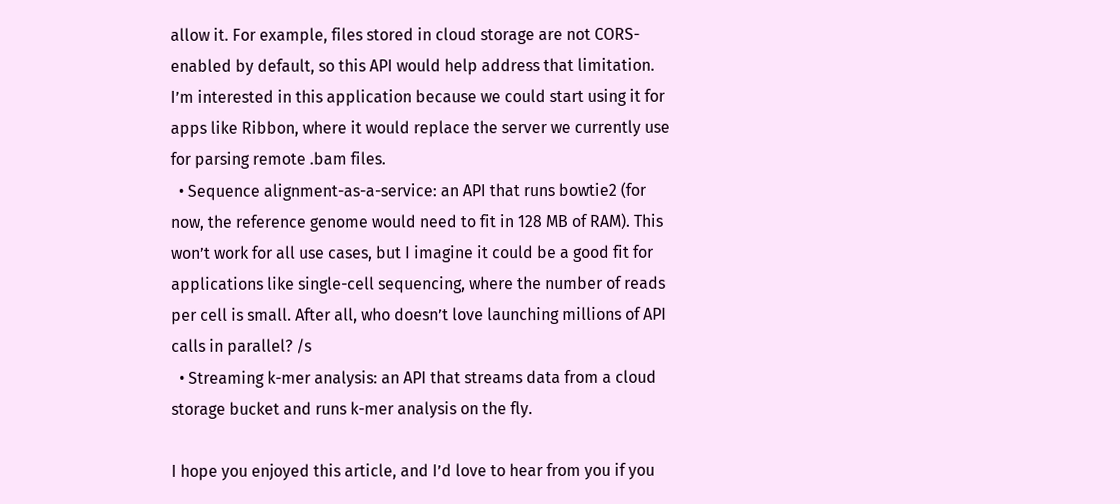allow it. For example, files stored in cloud storage are not CORS-enabled by default, so this API would help address that limitation. I’m interested in this application because we could start using it for apps like Ribbon, where it would replace the server we currently use for parsing remote .bam files.
  • Sequence alignment-as-a-service: an API that runs bowtie2 (for now, the reference genome would need to fit in 128 MB of RAM). This won’t work for all use cases, but I imagine it could be a good fit for applications like single-cell sequencing, where the number of reads per cell is small. After all, who doesn’t love launching millions of API calls in parallel? /s
  • Streaming k-mer analysis: an API that streams data from a cloud storage bucket and runs k-mer analysis on the fly.

I hope you enjoyed this article, and I’d love to hear from you if you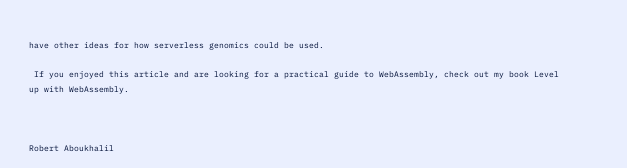have other ideas for how serverless genomics could be used.

 If you enjoyed this article and are looking for a practical guide to WebAssembly, check out my book Level up with WebAssembly.



Robert Aboukhalil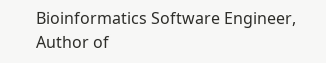Bioinformatics Software Engineer, Author of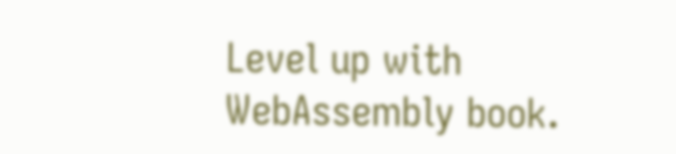Level up with WebAssembly book.